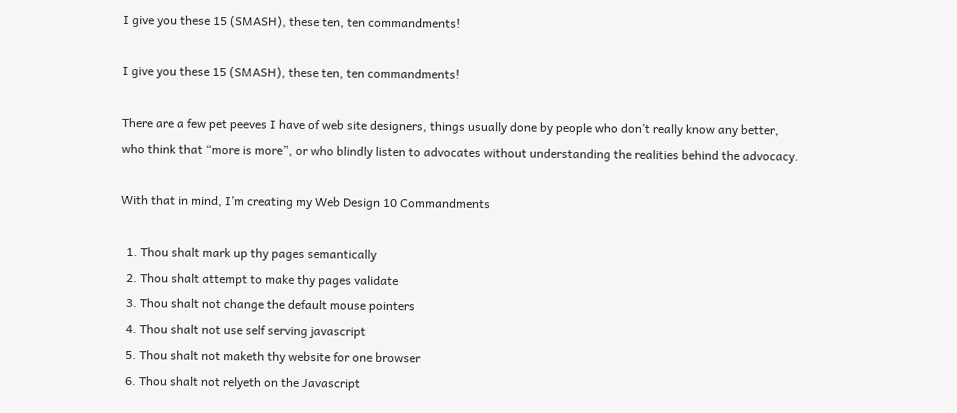I give you these 15 (SMASH), these ten, ten commandments!

I give you these 15 (SMASH), these ten, ten commandments!

There are a few pet peeves I have of web site designers, things usually done by people who don’t really know any better, who think that “more is more”, or who blindly listen to advocates without understanding the realities behind the advocacy.

With that in mind, I’m creating my Web Design 10 Commandments

  1. Thou shalt mark up thy pages semantically
  2. Thou shalt attempt to make thy pages validate
  3. Thou shalt not change the default mouse pointers
  4. Thou shalt not use self serving javascript
  5. Thou shalt not maketh thy website for one browser
  6. Thou shalt not relyeth on the Javascript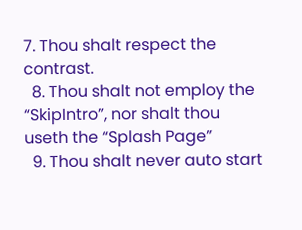7. Thou shalt respect the contrast.
  8. Thou shalt not employ the “SkipIntro”, nor shalt thou useth the “Splash Page”
  9. Thou shalt never auto start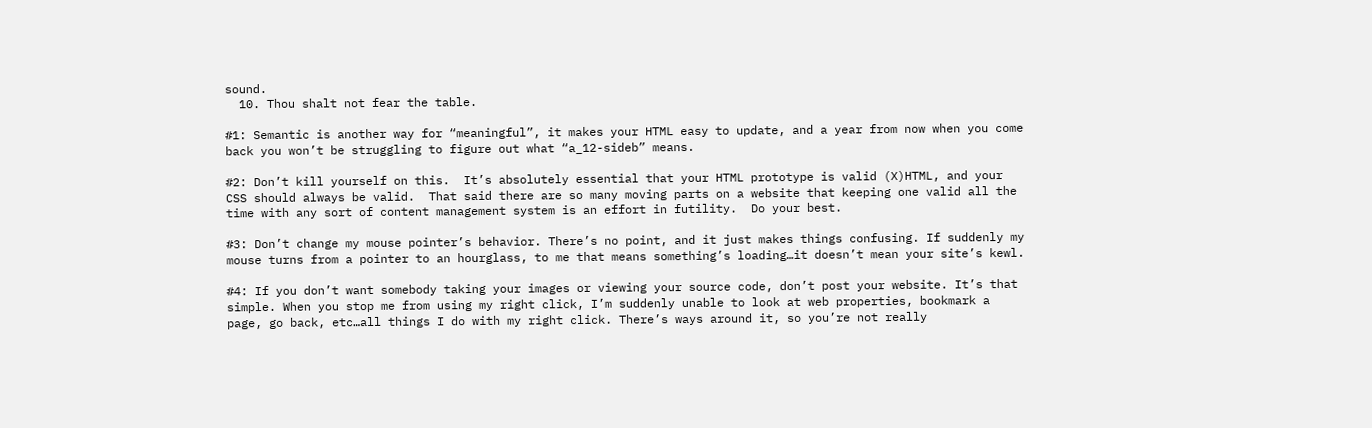sound.
  10. Thou shalt not fear the table.

#1: Semantic is another way for “meaningful”, it makes your HTML easy to update, and a year from now when you come back you won’t be struggling to figure out what “a_12-sideb” means.

#2: Don’t kill yourself on this.  It’s absolutely essential that your HTML prototype is valid (X)HTML, and your CSS should always be valid.  That said there are so many moving parts on a website that keeping one valid all the time with any sort of content management system is an effort in futility.  Do your best.

#3: Don’t change my mouse pointer’s behavior. There’s no point, and it just makes things confusing. If suddenly my mouse turns from a pointer to an hourglass, to me that means something’s loading…it doesn’t mean your site’s kewl.

#4: If you don’t want somebody taking your images or viewing your source code, don’t post your website. It’s that simple. When you stop me from using my right click, I’m suddenly unable to look at web properties, bookmark a page, go back, etc…all things I do with my right click. There’s ways around it, so you’re not really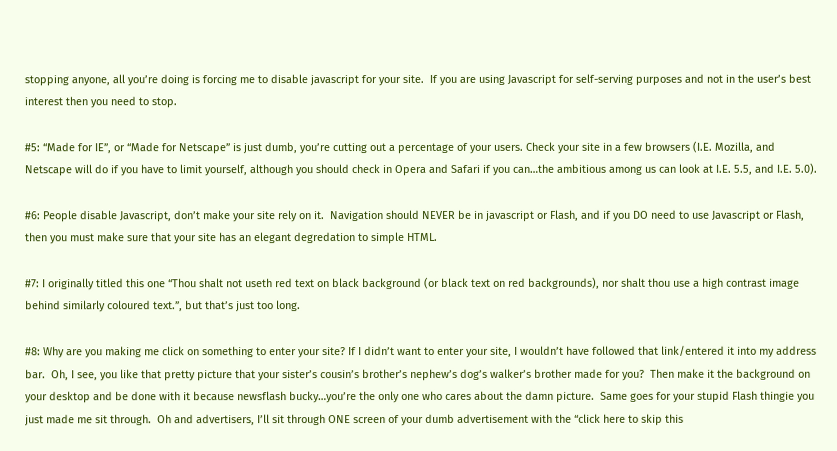stopping anyone, all you’re doing is forcing me to disable javascript for your site.  If you are using Javascript for self-serving purposes and not in the user’s best interest then you need to stop.

#5: “Made for IE”, or “Made for Netscape” is just dumb, you’re cutting out a percentage of your users. Check your site in a few browsers (I.E. Mozilla, and Netscape will do if you have to limit yourself, although you should check in Opera and Safari if you can…the ambitious among us can look at I.E. 5.5, and I.E. 5.0).

#6: People disable Javascript, don’t make your site rely on it.  Navigation should NEVER be in javascript or Flash, and if you DO need to use Javascript or Flash, then you must make sure that your site has an elegant degredation to simple HTML.

#7: I originally titled this one “Thou shalt not useth red text on black background (or black text on red backgrounds), nor shalt thou use a high contrast image behind similarly coloured text.”, but that’s just too long.

#8: Why are you making me click on something to enter your site? If I didn’t want to enter your site, I wouldn’t have followed that link/entered it into my address bar.  Oh, I see, you like that pretty picture that your sister’s cousin’s brother’s nephew’s dog’s walker’s brother made for you?  Then make it the background on your desktop and be done with it because newsflash bucky…you’re the only one who cares about the damn picture.  Same goes for your stupid Flash thingie you just made me sit through.  Oh and advertisers, I’ll sit through ONE screen of your dumb advertisement with the “click here to skip this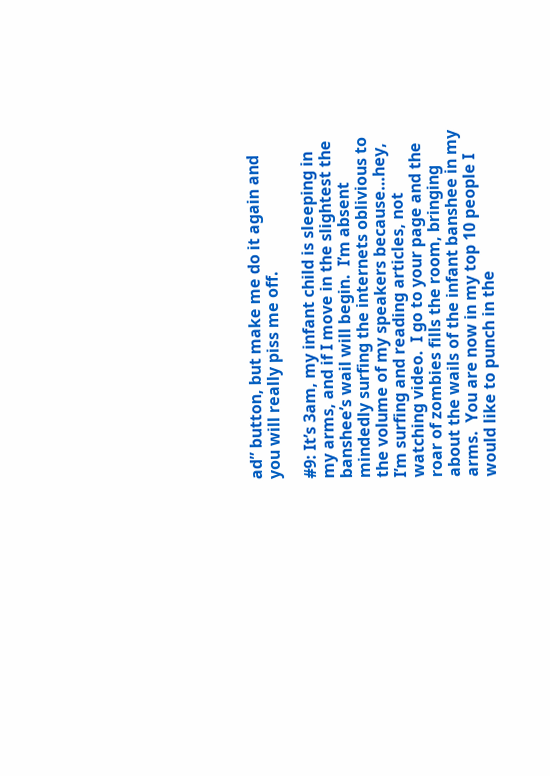ad” button, but make me do it again and you will really piss me off.

#9: It’s 3am, my infant child is sleeping in my arms, and if I move in the slightest the banshee’s wail will begin.  I’m absent mindedly surfing the internets oblivious to the volume of my speakers because…hey, I’m surfing and reading articles, not watching video.  I go to your page and the roar of zombies fills the room, bringing about the wails of the infant banshee in my arms.  You are now in my top 10 people I would like to punch in the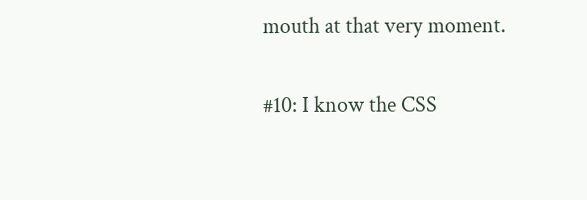mouth at that very moment.

#10: I know the CSS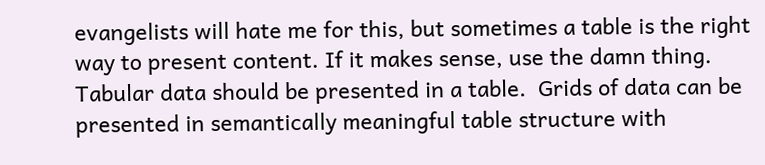evangelists will hate me for this, but sometimes a table is the right way to present content. If it makes sense, use the damn thing.  Tabular data should be presented in a table.  Grids of data can be presented in semantically meaningful table structure with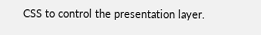CSS to control the presentation layer.